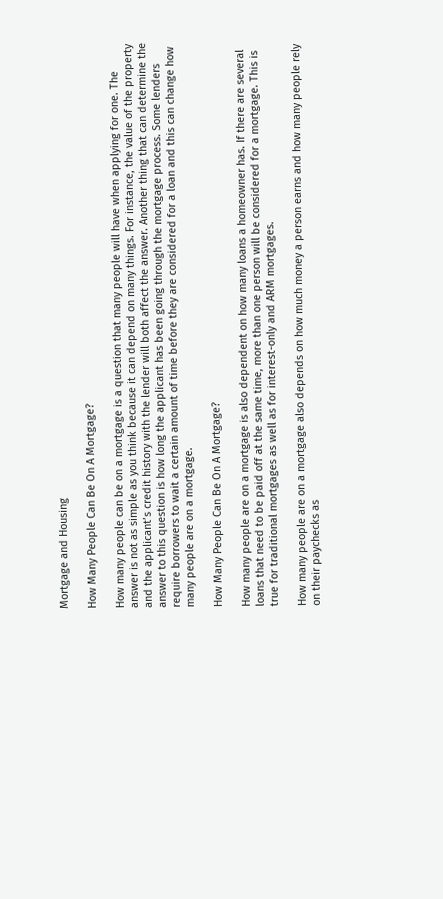Mortgage and Housing

How Many People Can Be On A Mortgage?

How many people can be on a mortgage is a question that many people will have when applying for one. The answer is not as simple as you think because it can depend on many things. For instance, the value of the property and the applicant’s credit history with the lender will both affect the answer. Another thing that can determine the answer to this question is how long the applicant has been going through the mortgage process. Some lenders require borrowers to wait a certain amount of time before they are considered for a loan and this can change how many people are on a mortgage.

How Many People Can Be On A Mortgage?

How many people are on a mortgage is also dependent on how many loans a homeowner has. If there are several loans that need to be paid off at the same time, more than one person will be considered for a mortgage. This is true for traditional mortgages as well as for interest-only and ARM mortgages.

How many people are on a mortgage also depends on how much money a person earns and how many people rely on their paychecks as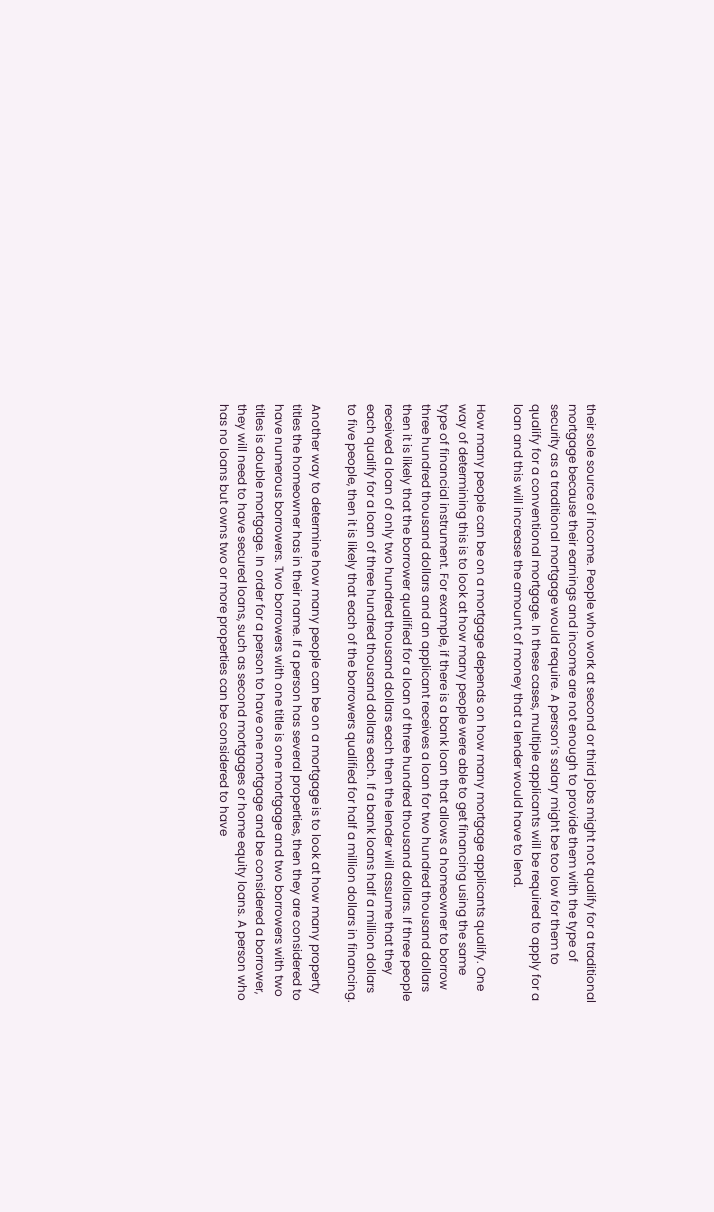their sole source of income. People who work at second or third jobs might not qualify for a traditional mortgage because their earnings and income are not enough to provide them with the type of security as a traditional mortgage would require. A person’s salary might be too low for them to qualify for a conventional mortgage. In these cases, multiple applicants will be required to apply for a loan and this will increase the amount of money that a lender would have to lend.

How many people can be on a mortgage depends on how many mortgage applicants qualify. One way of determining this is to look at how many people were able to get financing using the same type of financial instrument. For example, if there is a bank loan that allows a homeowner to borrow three hundred thousand dollars and an applicant receives a loan for two hundred thousand dollars then it is likely that the borrower qualified for a loan of three hundred thousand dollars. If three people received a loan of only two hundred thousand dollars each then the lender will assume that they each qualify for a loan of three hundred thousand dollars each. If a bank loans half a million dollars to five people, then it is likely that each of the borrowers qualified for half a million dollars in financing.

Another way to determine how many people can be on a mortgage is to look at how many property titles the homeowner has in their name. If a person has several properties, then they are considered to have numerous borrowers. Two borrowers with one title is one mortgage and two borrowers with two titles is double mortgage. In order for a person to have one mortgage and be considered a borrower, they will need to have secured loans, such as second mortgages or home equity loans. A person who has no loans but owns two or more properties can be considered to have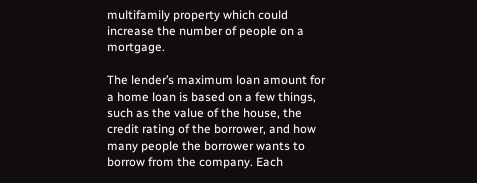multifamily property which could increase the number of people on a mortgage.

The lender’s maximum loan amount for a home loan is based on a few things, such as the value of the house, the credit rating of the borrower, and how many people the borrower wants to borrow from the company. Each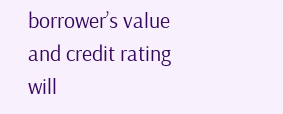borrower’s value and credit rating will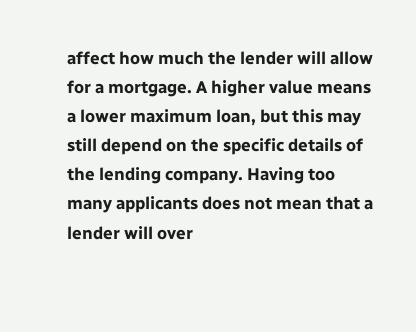affect how much the lender will allow for a mortgage. A higher value means a lower maximum loan, but this may still depend on the specific details of the lending company. Having too many applicants does not mean that a lender will over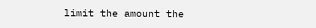limit the amount the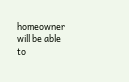homeowner will be able to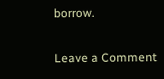borrow.

Leave a Comment